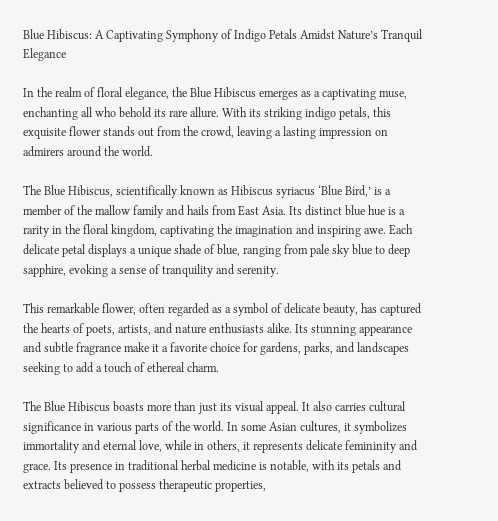Blue Hibiscus: A Captivating Symphony of Indigo Petals Amidst Nature’s Tranquil Elegance

In the realm of floral elegance, the Blue Hibiscus emerges as a captivating muse, enchanting all who behold its rare allure. With its striking indigo petals, this exquisite flower stands out from the crowd, leaving a lasting impression on admirers around the world.

The Blue Hibiscus, scientifically known as Hibiscus syriacus ‘Blue Bird,’ is a member of the mallow family and hails from East Asia. Its distinct blue hue is a rarity in the floral kingdom, captivating the imagination and inspiring awe. Each delicate petal displays a unique shade of blue, ranging from pale sky blue to deep sapphire, evoking a sense of tranquility and serenity.

This remarkable flower, often regarded as a symbol of delicate beauty, has captured the hearts of poets, artists, and nature enthusiasts alike. Its stunning appearance and subtle fragrance make it a favorite choice for gardens, parks, and landscapes seeking to add a touch of ethereal charm.

The Blue Hibiscus boasts more than just its visual appeal. It also carries cultural significance in various parts of the world. In some Asian cultures, it symbolizes immortality and eternal love, while in others, it represents delicate femininity and grace. Its presence in traditional herbal medicine is notable, with its petals and extracts believed to possess therapeutic properties,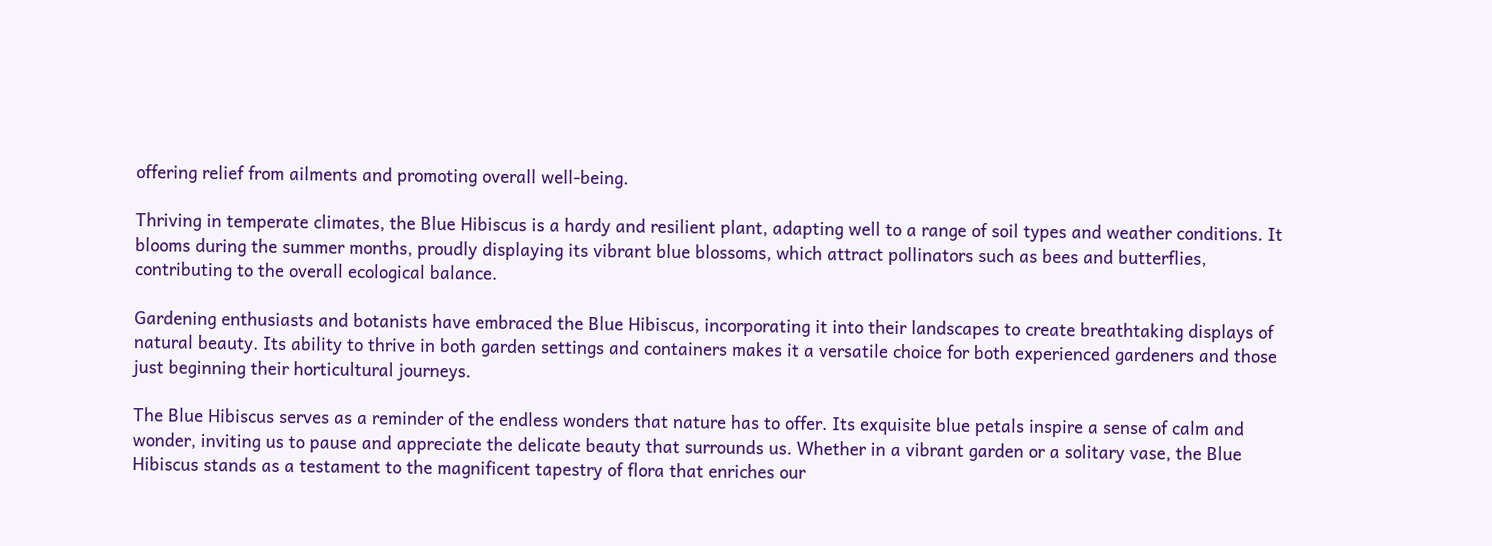offering relief from ailments and promoting overall well-being.

Thriving in temperate climates, the Blue Hibiscus is a hardy and resilient plant, adapting well to a range of soil types and weather conditions. It blooms during the summer months, proudly displaying its vibrant blue blossoms, which attract pollinators such as bees and butterflies, contributing to the overall ecological balance.

Gardening enthusiasts and botanists have embraced the Blue Hibiscus, incorporating it into their landscapes to create breathtaking displays of natural beauty. Its ability to thrive in both garden settings and containers makes it a versatile choice for both experienced gardeners and those just beginning their horticultural journeys.

The Blue Hibiscus serves as a reminder of the endless wonders that nature has to offer. Its exquisite blue petals inspire a sense of calm and wonder, inviting us to pause and appreciate the delicate beauty that surrounds us. Whether in a vibrant garden or a solitary vase, the Blue Hibiscus stands as a testament to the magnificent tapestry of flora that enriches our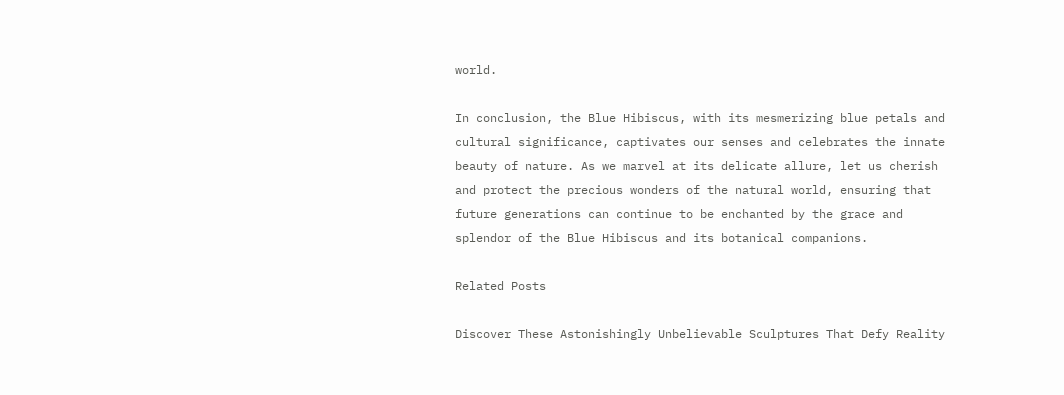world.

In conclusion, the Blue Hibiscus, with its mesmerizing blue petals and cultural significance, captivates our senses and celebrates the innate beauty of nature. As we marvel at its delicate allure, let us cherish and protect the precious wonders of the natural world, ensuring that future generations can continue to be enchanted by the grace and splendor of the Blue Hibiscus and its botanical companions.

Related Posts

Discover These Astonishingly Unbelievable Sculptures That Defy Reality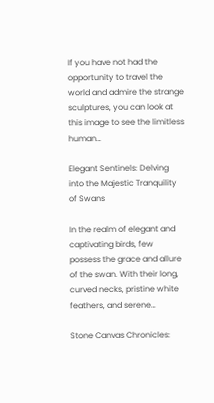If you have not had the opportunity to travel the world and admire the strange sculptures, you can look at this image to see the limitless human…

Elegant Sentinels: Delving into the Majestic Tranquility of Swans

In the realm of elegant and captivating birds, few possess the grace and allure of the swan. With their long, curved necks, pristine white feathers, and serene…

Stone Canvas Chronicles: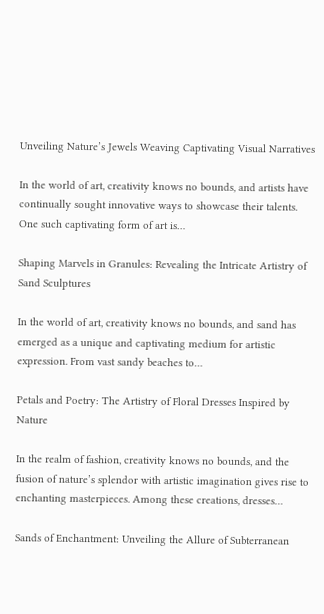Unveiling Nature’s Jewels Weaving Captivating Visual Narratives

In the world of art, creativity knows no bounds, and artists have continually sought innovative ways to showcase their talents. One such captivating form of art is…

Shaping Marvels in Granules: Revealing the Intricate Artistry of Sand Sculptures

In the world of art, creativity knows no bounds, and sand has emerged as a unique and captivating medium for artistic expression. From vast sandy beaches to…

Petals and Poetry: The Artistry of Floral Dresses Inspired by Nature

In the realm of fashion, creativity knows no bounds, and the fusion of nature’s splendor with artistic imagination gives rise to enchanting masterpieces. Among these creations, dresses…

Sands of Enchantment: Unveiling the Allure of Subterranean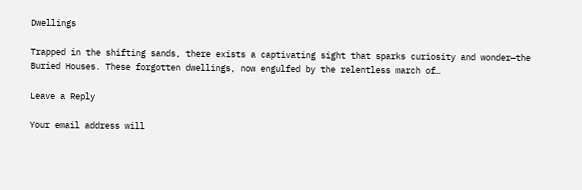Dwellings

Trapped in the shifting sands, there exists a captivating sight that sparks curiosity and wonder—the Buried Houses. These forgotten dwellings, now engulfed by the relentless march of…

Leave a Reply

Your email address will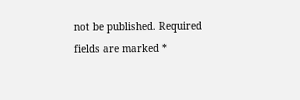not be published. Required fields are marked *